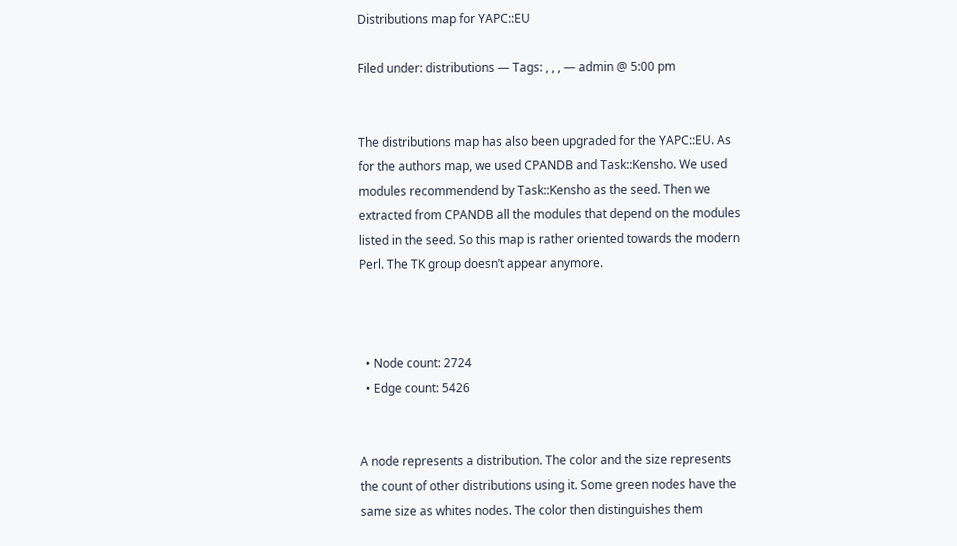Distributions map for YAPC::EU

Filed under: distributions — Tags: , , , — admin @ 5:00 pm


The distributions map has also been upgraded for the YAPC::EU. As for the authors map, we used CPANDB and Task::Kensho. We used modules recommendend by Task::Kensho as the seed. Then we extracted from CPANDB all the modules that depend on the modules listed in the seed. So this map is rather oriented towards the modern Perl. The TK group doesn’t appear anymore.



  • Node count: 2724
  • Edge count: 5426


A node represents a distribution. The color and the size represents the count of other distributions using it. Some green nodes have the same size as whites nodes. The color then distinguishes them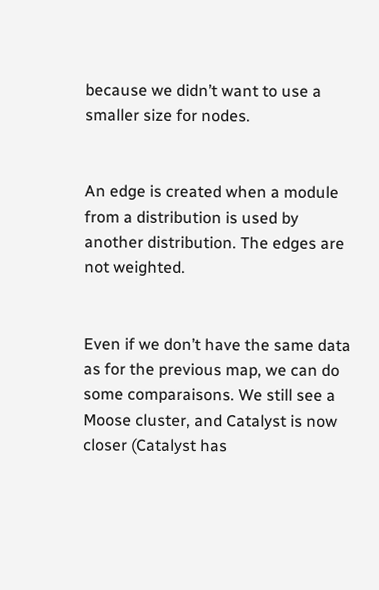because we didn’t want to use a smaller size for nodes.


An edge is created when a module from a distribution is used by another distribution. The edges are not weighted.


Even if we don’t have the same data as for the previous map, we can do some comparaisons. We still see a Moose cluster, and Catalyst is now closer (Catalyst has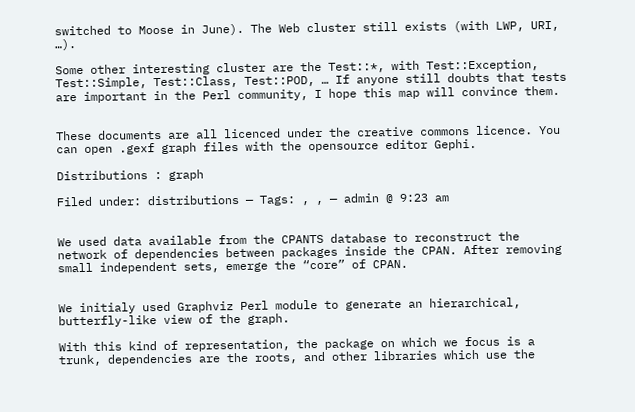switched to Moose in June). The Web cluster still exists (with LWP, URI, …).

Some other interesting cluster are the Test::*, with Test::Exception, Test::Simple, Test::Class, Test::POD, … If anyone still doubts that tests are important in the Perl community, I hope this map will convince them.


These documents are all licenced under the creative commons licence. You can open .gexf graph files with the opensource editor Gephi.

Distributions : graph

Filed under: distributions — Tags: , , — admin @ 9:23 am


We used data available from the CPANTS database to reconstruct the network of dependencies between packages inside the CPAN. After removing small independent sets, emerge the “core” of CPAN.


We initialy used Graphviz Perl module to generate an hierarchical, butterfly-like view of the graph.

With this kind of representation, the package on which we focus is a trunk, dependencies are the roots, and other libraries which use the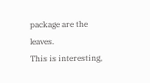package are the leaves.
This is interesting,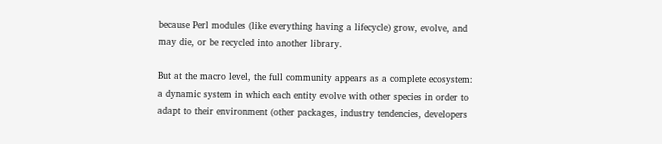because Perl modules (like everything having a lifecycle) grow, evolve, and may die, or be recycled into another library.

But at the macro level, the full community appears as a complete ecosystem: a dynamic system in which each entity evolve with other species in order to adapt to their environment (other packages, industry tendencies, developers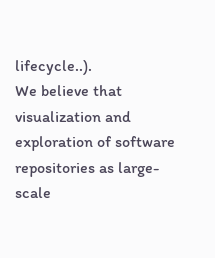lifecycle..).
We believe that visualization and exploration of software repositories as large-scale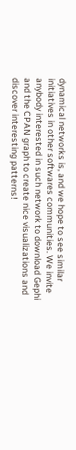dynamical networks is, and we hope to see similar initiatives in other softwares communities. We invite anybody interested in such network to download Gephi and the CPAN graph to create nice visualizations and discover interesting patterns!